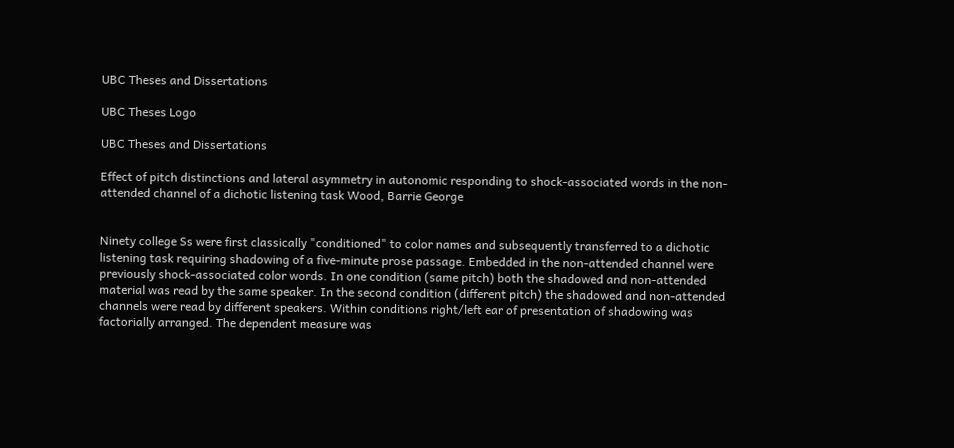UBC Theses and Dissertations

UBC Theses Logo

UBC Theses and Dissertations

Effect of pitch distinctions and lateral asymmetry in autonomic responding to shock-associated words in the non-attended channel of a dichotic listening task Wood, Barrie George


Ninety college Ss were first classically "conditioned" to color names and subsequently transferred to a dichotic listening task requiring shadowing of a five-minute prose passage. Embedded in the non-attended channel were previously shock-associated color words. In one condition (same pitch) both the shadowed and non-attended material was read by the same speaker. In the second condition (different pitch) the shadowed and non-attended channels were read by different speakers. Within conditions right/left ear of presentation of shadowing was factorially arranged. The dependent measure was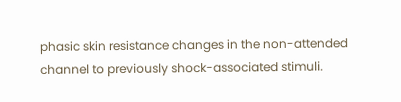phasic skin resistance changes in the non-attended channel to previously shock-associated stimuli.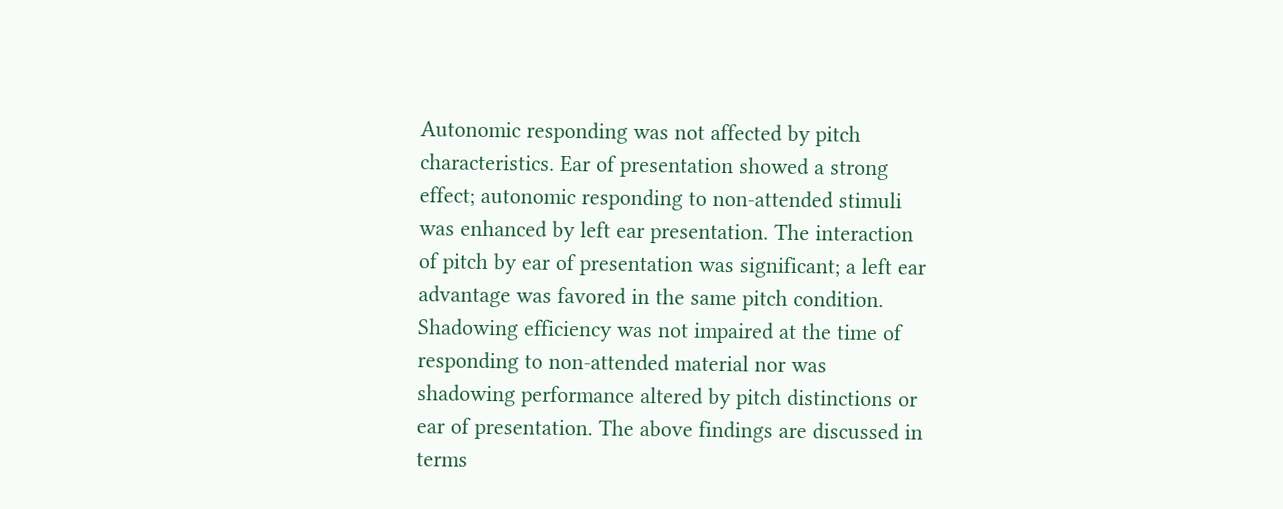Autonomic responding was not affected by pitch characteristics. Ear of presentation showed a strong effect; autonomic responding to non-attended stimuli was enhanced by left ear presentation. The interaction of pitch by ear of presentation was significant; a left ear advantage was favored in the same pitch condition. Shadowing efficiency was not impaired at the time of responding to non-attended material nor was shadowing performance altered by pitch distinctions or ear of presentation. The above findings are discussed in terms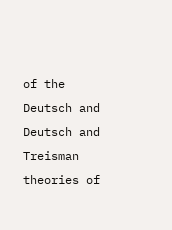of the Deutsch and Deutsch and Treisman theories of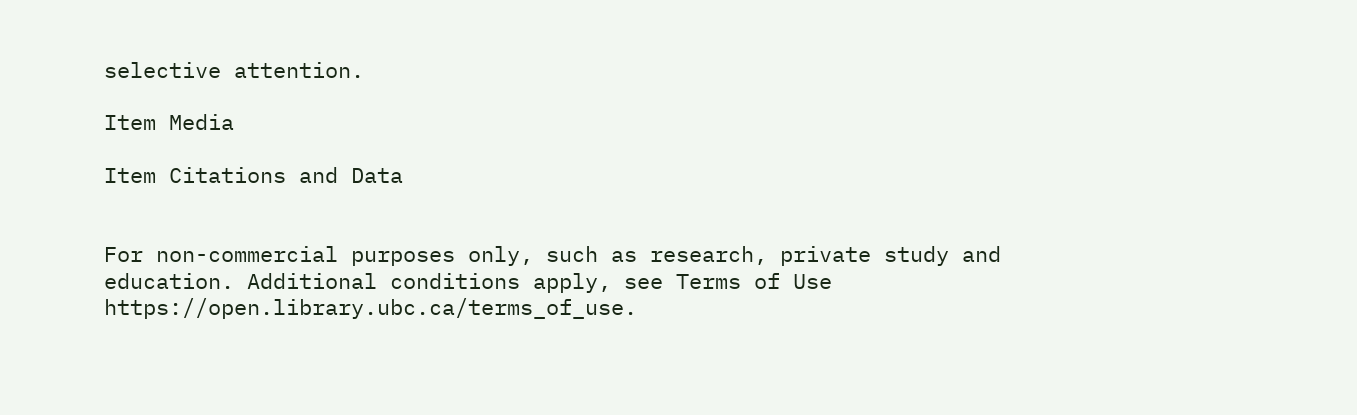selective attention.

Item Media

Item Citations and Data


For non-commercial purposes only, such as research, private study and education. Additional conditions apply, see Terms of Use https://open.library.ubc.ca/terms_of_use.